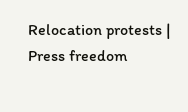Relocation protests | Press freedom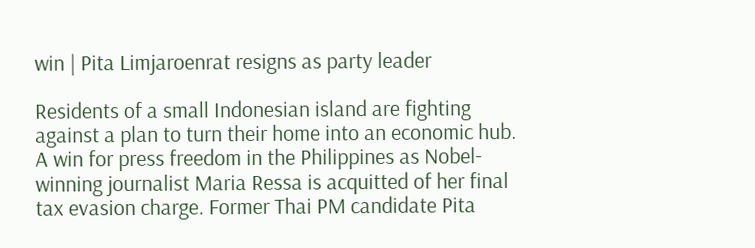win | Pita Limjaroenrat resigns as party leader

Residents of a small Indonesian island are fighting against a plan to turn their home into an economic hub. A win for press freedom in the Philippines as Nobel-winning journalist Maria Ressa is acquitted of her final tax evasion charge. Former Thai PM candidate Pita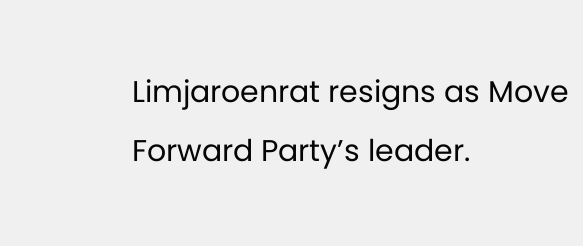Limjaroenrat resigns as Move Forward Party’s leader.